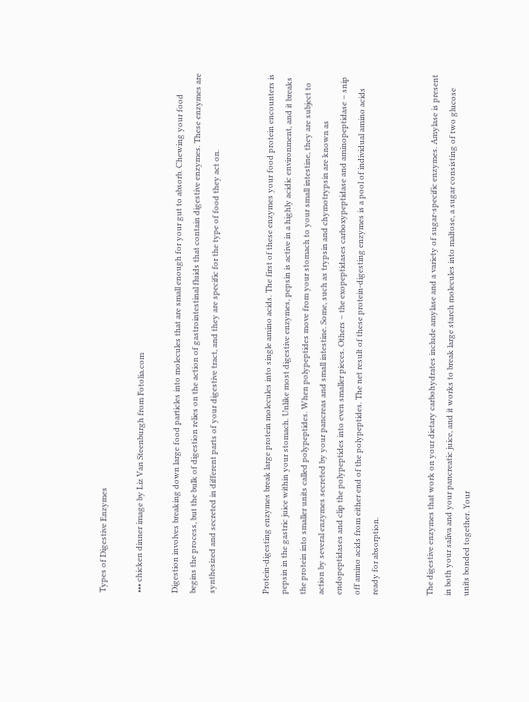Types of Digestive Enzymes

••• chicken dinner image by Liz Van Steenburgh from Fotolia.com

Digestion involves breaking down large food particles into molecules that are small enough for your gut to absorb. Chewing your food begins the process, but the bulk of digestion relies on the action of gastrointestinal fluids that contain digestive enzymes. These enzymes are synthesized and secreted in different parts of your digestive tract, and they are specific for the type of food they act on.


Protein-digesting enzymes break large protein molecules into single amino acids. The first of these enzymes your food protein encounters is pepsin in the gastric juice within your stomach. Unlike most digestive enzymes, pepsin is active in a highly acidic environment, and it breaks the protein into smaller units called polypeptides. When polypeptides move from your stomach to your small intestine, they are subject to action by several enzymes secreted by your pancreas and small intestine. Some, such as trypsin and chymotrypsin are known as endopeptidases and clip the polypeptides into even smaller pieces. Others – the exopeptidases carboxypeptidase and aminopeptidase – snip off amino acids from either end of the polypeptides. The net result of these protein-digesting enzymes is a pool of individual amino acids ready for absorption.


The digestive enzymes that work on your dietary carbohydrates include amylase and a variety of sugar-specific enzymes. Amylase is present in both your saliva and your pancreatic juice, and it works to break large starch molecules into maltose, a sugar consisting of two glucose units bonded together. Your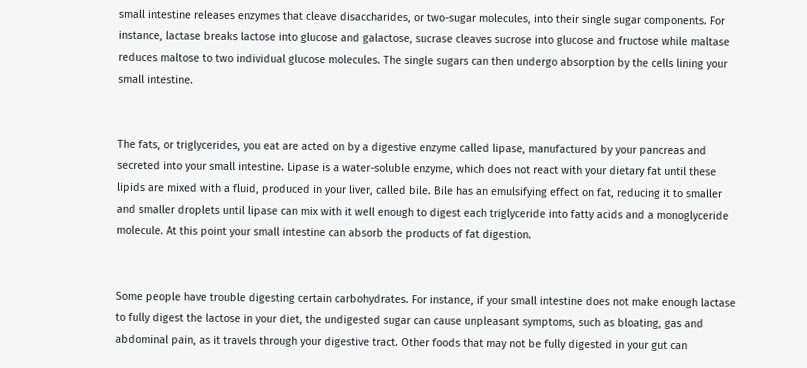small intestine releases enzymes that cleave disaccharides, or two-sugar molecules, into their single sugar components. For instance, lactase breaks lactose into glucose and galactose, sucrase cleaves sucrose into glucose and fructose while maltase reduces maltose to two individual glucose molecules. The single sugars can then undergo absorption by the cells lining your small intestine.


The fats, or triglycerides, you eat are acted on by a digestive enzyme called lipase, manufactured by your pancreas and secreted into your small intestine. Lipase is a water-soluble enzyme, which does not react with your dietary fat until these lipids are mixed with a fluid, produced in your liver, called bile. Bile has an emulsifying effect on fat, reducing it to smaller and smaller droplets until lipase can mix with it well enough to digest each triglyceride into fatty acids and a monoglyceride molecule. At this point your small intestine can absorb the products of fat digestion.


Some people have trouble digesting certain carbohydrates. For instance, if your small intestine does not make enough lactase to fully digest the lactose in your diet, the undigested sugar can cause unpleasant symptoms, such as bloating, gas and abdominal pain, as it travels through your digestive tract. Other foods that may not be fully digested in your gut can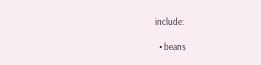include:

  • beans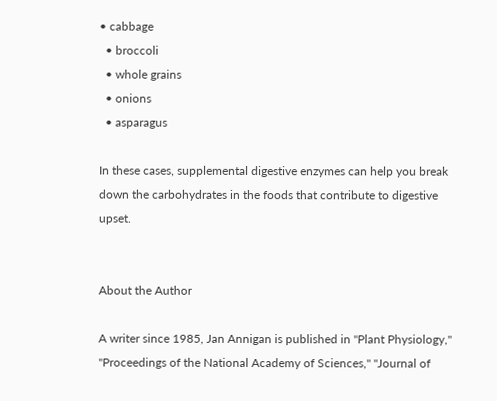• cabbage
  • broccoli
  • whole grains
  • onions
  • asparagus

In these cases, supplemental digestive enzymes can help you break down the carbohydrates in the foods that contribute to digestive upset.


About the Author

A writer since 1985, Jan Annigan is published in "Plant Physiology," "Proceedings of the National Academy of Sciences," "Journal of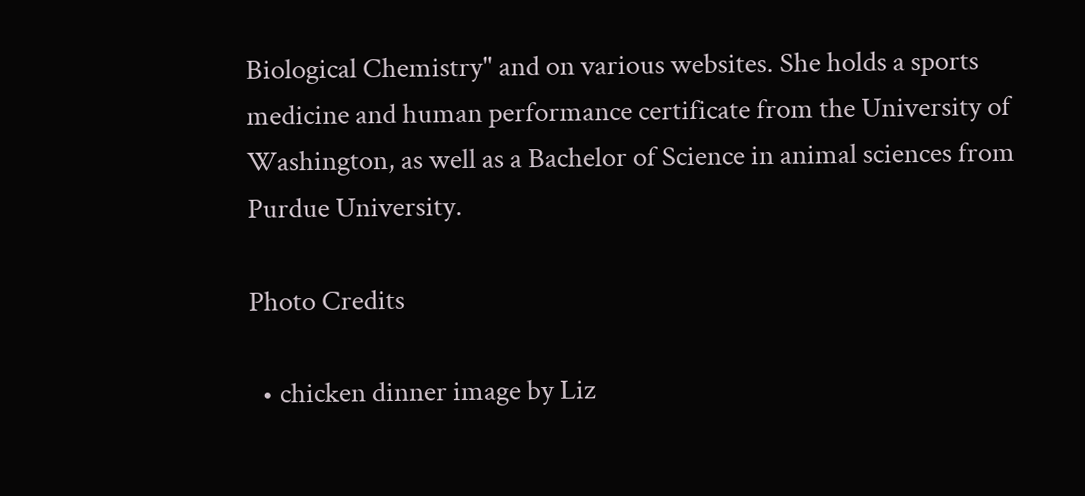Biological Chemistry" and on various websites. She holds a sports medicine and human performance certificate from the University of Washington, as well as a Bachelor of Science in animal sciences from Purdue University.

Photo Credits

  • chicken dinner image by Liz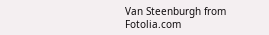Van Steenburgh from Fotolia.com